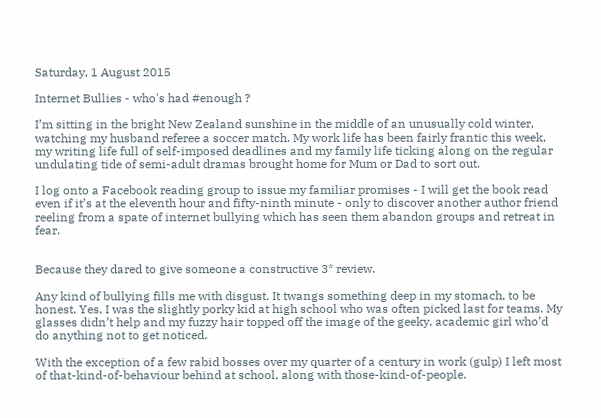Saturday, 1 August 2015

Internet Bullies - who's had #enough ?

I’m sitting in the bright New Zealand sunshine in the middle of an unusually cold winter, watching my husband referee a soccer match. My work life has been fairly frantic this week, my writing life full of self-imposed deadlines and my family life ticking along on the regular undulating tide of semi-adult dramas brought home for Mum or Dad to sort out.

I log onto a Facebook reading group to issue my familiar promises - I will get the book read even if it’s at the eleventh hour and fifty-ninth minute - only to discover another author friend reeling from a spate of internet bullying which has seen them abandon groups and retreat in fear.


Because they dared to give someone a constructive 3* review.

Any kind of bullying fills me with disgust. It twangs something deep in my stomach, to be honest. Yes, I was the slightly porky kid at high school who was often picked last for teams. My glasses didn’t help and my fuzzy hair topped off the image of the geeky, academic girl who’d do anything not to get noticed.

With the exception of a few rabid bosses over my quarter of a century in work (gulp) I left most of that-kind-of-behaviour behind at school, along with those-kind-of-people.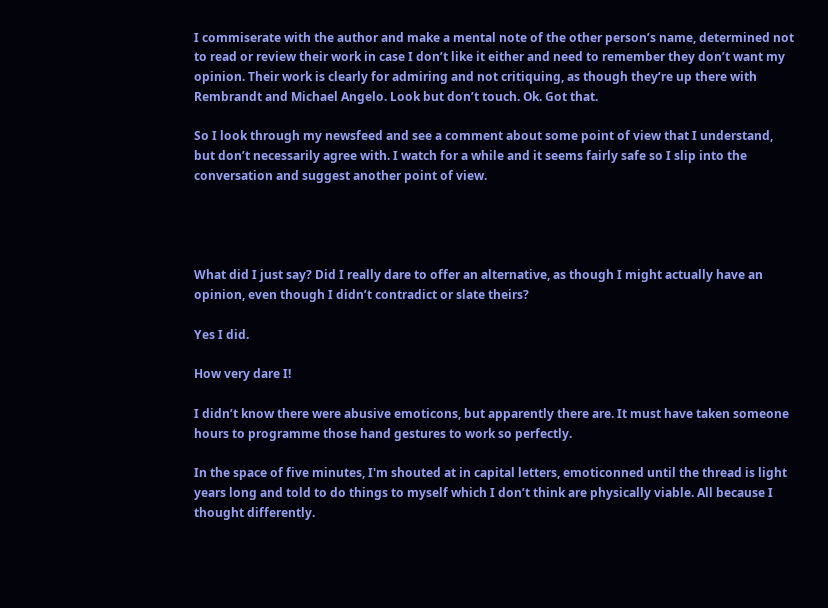I commiserate with the author and make a mental note of the other person’s name, determined not to read or review their work in case I don’t like it either and need to remember they don’t want my opinion. Their work is clearly for admiring and not critiquing, as though they’re up there with Rembrandt and Michael Angelo. Look but don’t touch. Ok. Got that.

So I look through my newsfeed and see a comment about some point of view that I understand, but don’t necessarily agree with. I watch for a while and it seems fairly safe so I slip into the conversation and suggest another point of view.




What did I just say? Did I really dare to offer an alternative, as though I might actually have an opinion, even though I didn’t contradict or slate theirs?

Yes I did.

How very dare I!

I didn’t know there were abusive emoticons, but apparently there are. It must have taken someone hours to programme those hand gestures to work so perfectly.

In the space of five minutes, I'm shouted at in capital letters, emoticonned until the thread is light years long and told to do things to myself which I don’t think are physically viable. All because I thought differently.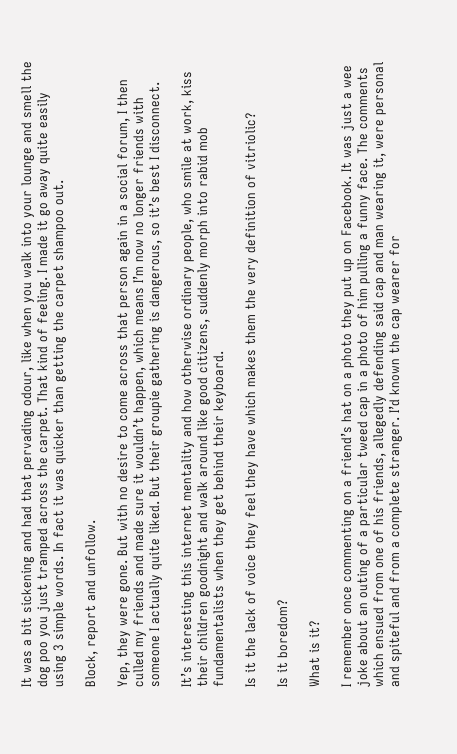It was a bit sickening and had that pervading odour, like when you walk into your lounge and smell the dog poo you just tramped across the carpet. That kind of feeling. I made it go away quite easily using 3 simple words. In fact it was quicker than getting the carpet shampoo out.

Block, report and unfollow.

Yep, they were gone. But with no desire to come across that person again in a social forum, I then culled my friends and made sure it wouldn’t happen, which means I’m now no longer friends with someone I actually quite liked. But their groupie gathering is dangerous, so it’s best I disconnect.

It’s interesting this internet mentality and how otherwise ordinary people, who smile at work, kiss their children goodnight and walk around like good citizens, suddenly morph into rabid mob fundamentalists when they get behind their keyboard.

Is it the lack of voice they feel they have which makes them the very definition of vitriolic?

Is it boredom?

What is it?

I remember once commenting on a friend’s hat on a photo they put up on Facebook. It was just a wee joke about an outing of a particular tweed cap in a photo of him pulling a funny face. The comments which ensued from one of his friends, allegedly defending said cap and man wearing it, were personal and spiteful and from a complete stranger. I’d known the cap wearer for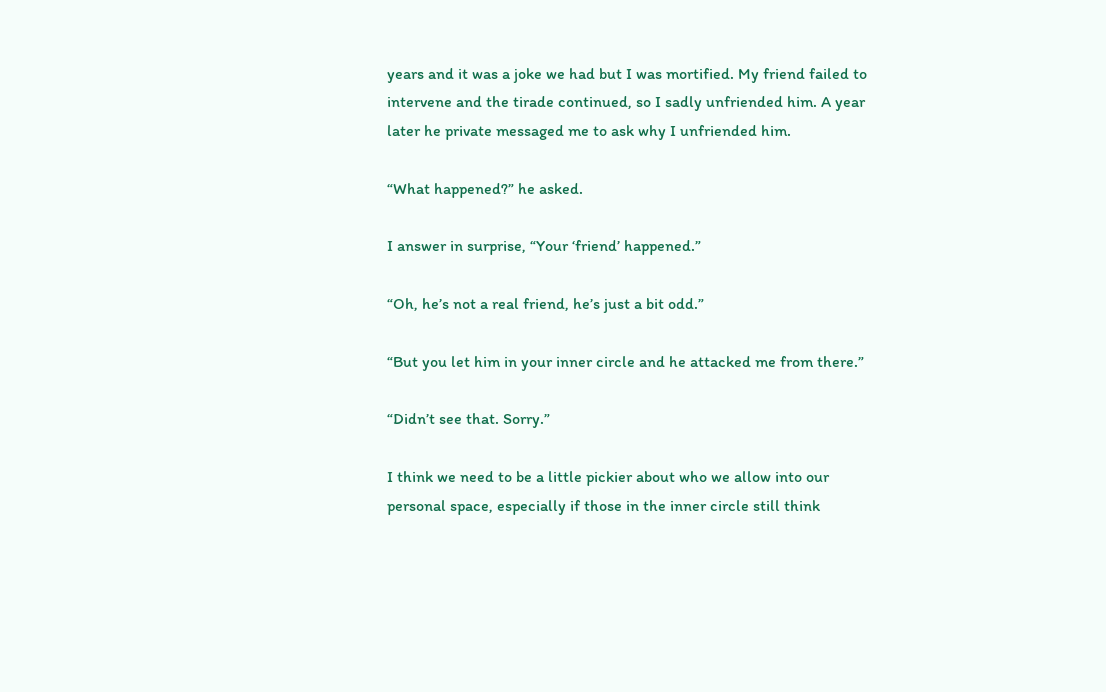years and it was a joke we had but I was mortified. My friend failed to intervene and the tirade continued, so I sadly unfriended him. A year later he private messaged me to ask why I unfriended him.

“What happened?” he asked.

I answer in surprise, “Your ‘friend’ happened.”

“Oh, he’s not a real friend, he’s just a bit odd.”

“But you let him in your inner circle and he attacked me from there.”

“Didn’t see that. Sorry.”

I think we need to be a little pickier about who we allow into our personal space, especially if those in the inner circle still think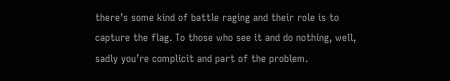there’s some kind of battle raging and their role is to capture the flag. To those who see it and do nothing, well, sadly you’re complicit and part of the problem.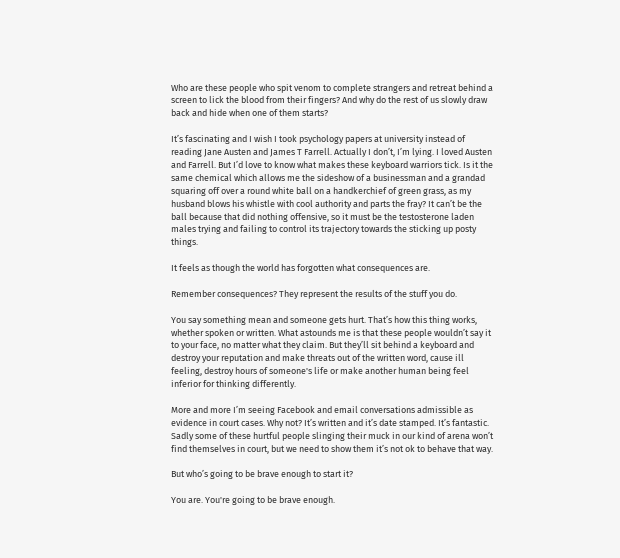Who are these people who spit venom to complete strangers and retreat behind a screen to lick the blood from their fingers? And why do the rest of us slowly draw back and hide when one of them starts?

It’s fascinating and I wish I took psychology papers at university instead of reading Jane Austen and James T Farrell. Actually I don’t, I’m lying. I loved Austen and Farrell. But I’d love to know what makes these keyboard warriors tick. Is it the same chemical which allows me the sideshow of a businessman and a grandad squaring off over a round white ball on a handkerchief of green grass, as my husband blows his whistle with cool authority and parts the fray? It can’t be the ball because that did nothing offensive, so it must be the testosterone laden males trying and failing to control its trajectory towards the sticking up posty things.

It feels as though the world has forgotten what consequences are.

Remember consequences? They represent the results of the stuff you do.

You say something mean and someone gets hurt. That’s how this thing works, whether spoken or written. What astounds me is that these people wouldn’t say it to your face, no matter what they claim. But they’ll sit behind a keyboard and destroy your reputation and make threats out of the written word, cause ill feeling, destroy hours of someone's life or make another human being feel inferior for thinking differently.

More and more I’m seeing Facebook and email conversations admissible as evidence in court cases. Why not? It’s written and it’s date stamped. It’s fantastic. Sadly some of these hurtful people slinging their muck in our kind of arena won’t find themselves in court, but we need to show them it’s not ok to behave that way.

But who’s going to be brave enough to start it?

You are. You're going to be brave enough.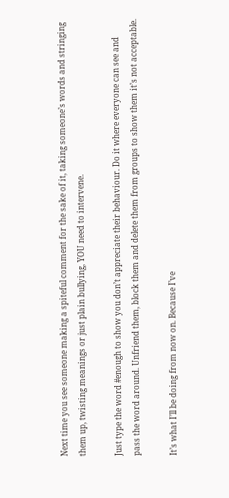Next time you see someone making a spiteful comment for the sake of it, taking someone’s words and stringing them up, twisting meanings or just plain bullying, YOU need to intervene.

Just type the word #enough to show you don’t appreciate their behaviour. Do it where everyone can see and pass the word around. Unfriend them, block them and delete them from groups to show them it’s not acceptable.

It’s what I’ll be doing from now on. Because I’ve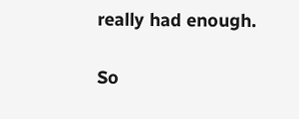really had enough.

So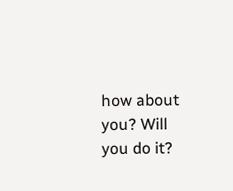how about you? Will you do it?